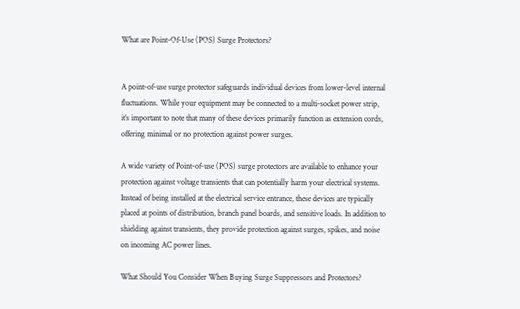What are Point-Of-Use (POS) Surge Protectors?


A point-of-use surge protector safeguards individual devices from lower-level internal fluctuations. While your equipment may be connected to a multi-socket power strip, it’s important to note that many of these devices primarily function as extension cords, offering minimal or no protection against power surges.

A wide variety of Point-of-use (POS) surge protectors are available to enhance your protection against voltage transients that can potentially harm your electrical systems. Instead of being installed at the electrical service entrance, these devices are typically placed at points of distribution, branch panel boards, and sensitive loads. In addition to shielding against transients, they provide protection against surges, spikes, and noise on incoming AC power lines.

What Should You Consider When Buying Surge Suppressors and Protectors?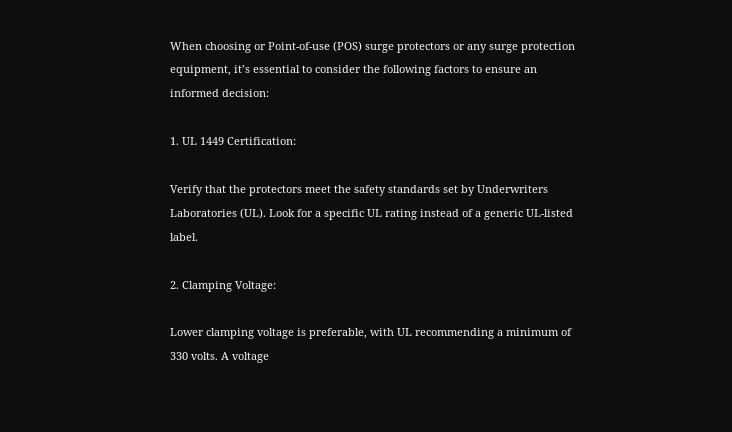When choosing or Point-of-use (POS) surge protectors or any surge protection equipment, it’s essential to consider the following factors to ensure an informed decision:

1. UL 1449 Certification:

Verify that the protectors meet the safety standards set by Underwriters Laboratories (UL). Look for a specific UL rating instead of a generic UL-listed label.

2. Clamping Voltage:

Lower clamping voltage is preferable, with UL recommending a minimum of 330 volts. A voltage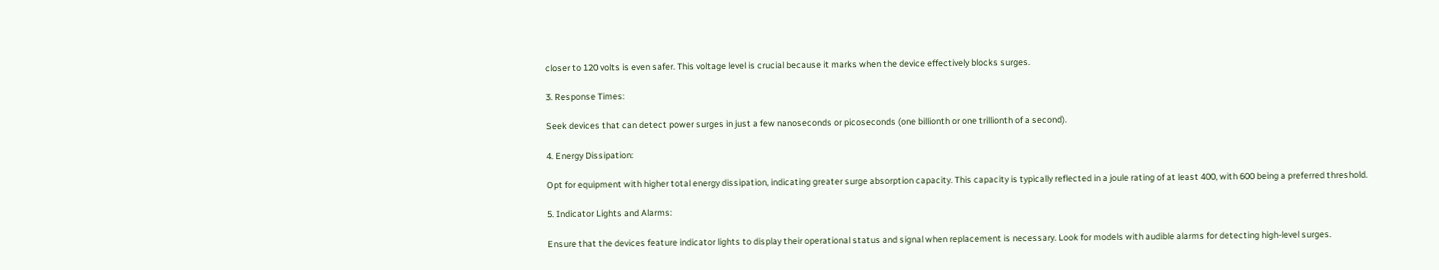closer to 120 volts is even safer. This voltage level is crucial because it marks when the device effectively blocks surges.

3. Response Times:

Seek devices that can detect power surges in just a few nanoseconds or picoseconds (one billionth or one trillionth of a second).

4. Energy Dissipation:

Opt for equipment with higher total energy dissipation, indicating greater surge absorption capacity. This capacity is typically reflected in a joule rating of at least 400, with 600 being a preferred threshold.

5. Indicator Lights and Alarms:

Ensure that the devices feature indicator lights to display their operational status and signal when replacement is necessary. Look for models with audible alarms for detecting high-level surges.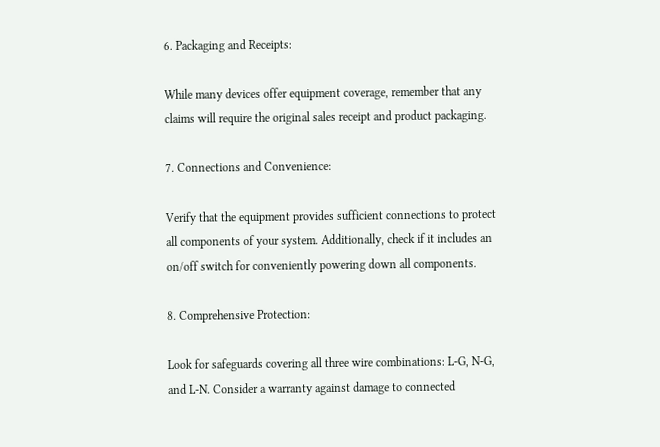6. Packaging and Receipts:

While many devices offer equipment coverage, remember that any claims will require the original sales receipt and product packaging.

7. Connections and Convenience:

Verify that the equipment provides sufficient connections to protect all components of your system. Additionally, check if it includes an on/off switch for conveniently powering down all components.

8. Comprehensive Protection:

Look for safeguards covering all three wire combinations: L-G, N-G, and L-N. Consider a warranty against damage to connected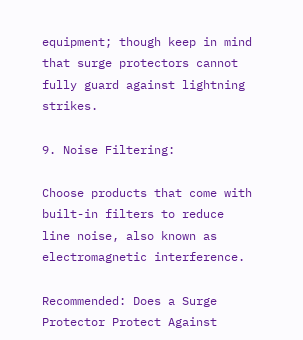equipment; though keep in mind that surge protectors cannot fully guard against lightning strikes.

9. Noise Filtering:

Choose products that come with built-in filters to reduce line noise, also known as electromagnetic interference.

Recommended: Does a Surge Protector Protect Against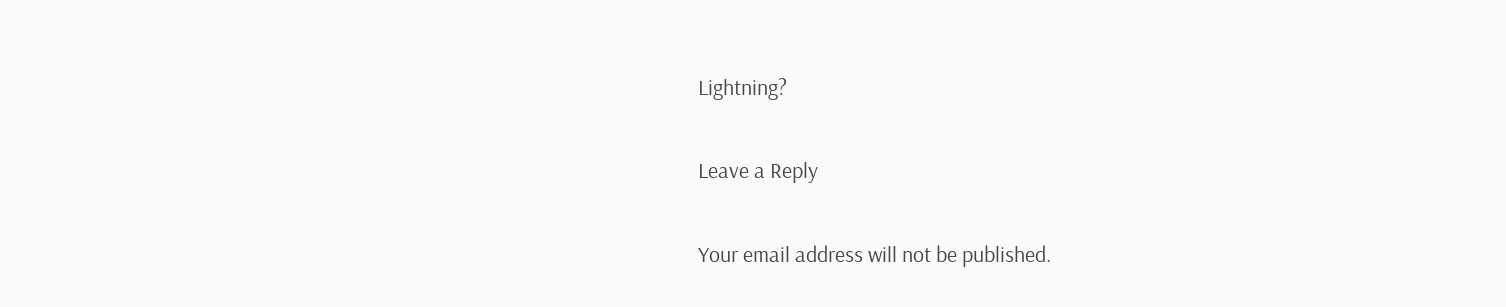Lightning?

Leave a Reply

Your email address will not be published.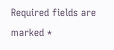Required fields are marked *